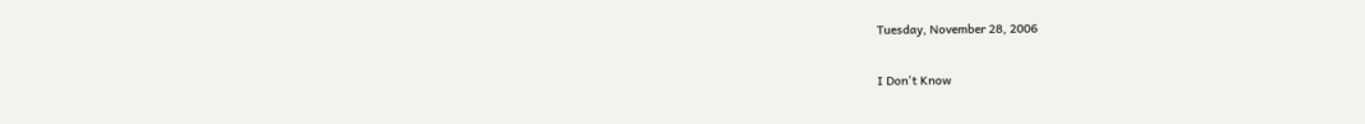Tuesday, November 28, 2006

I Don't Know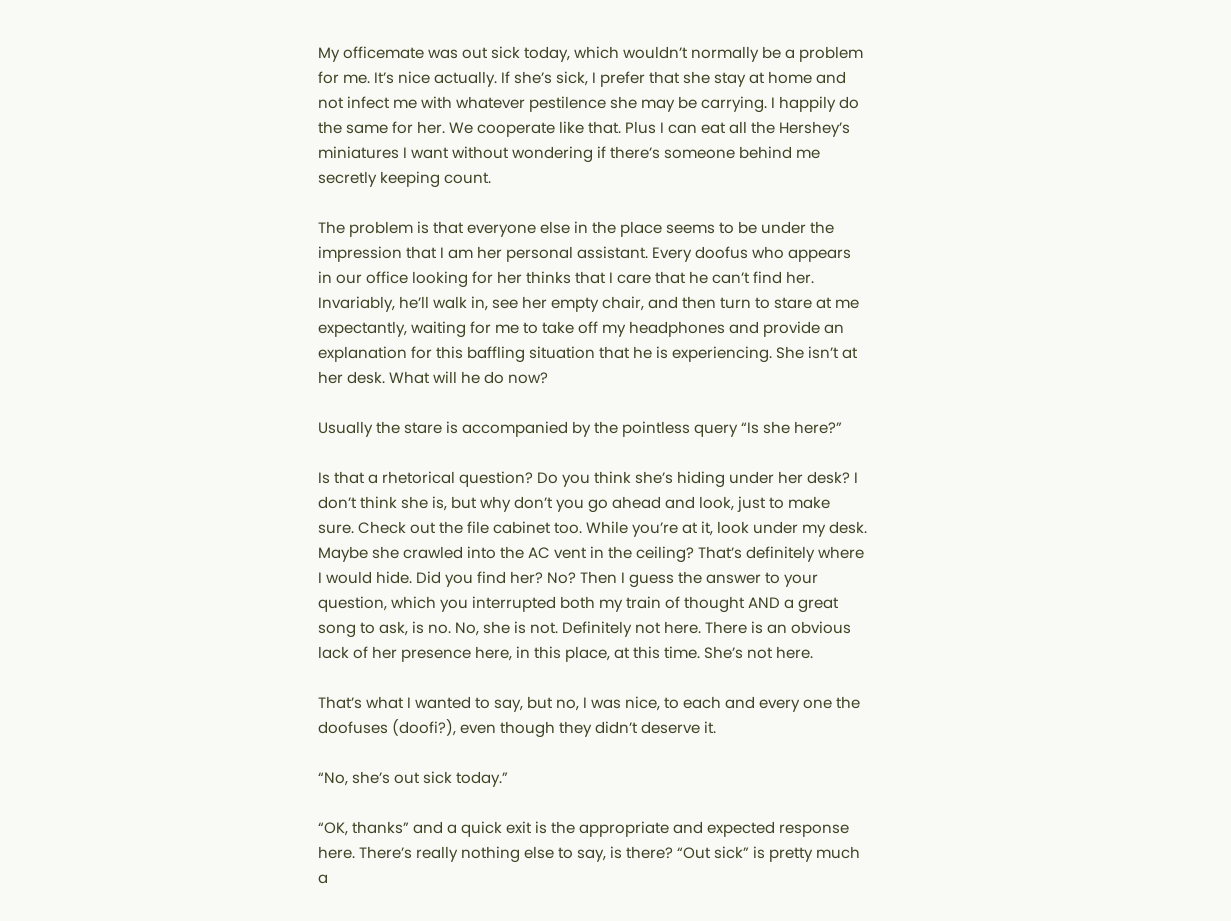My officemate was out sick today, which wouldn’t normally be a problem for me. It’s nice actually. If she’s sick, I prefer that she stay at home and not infect me with whatever pestilence she may be carrying. I happily do the same for her. We cooperate like that. Plus I can eat all the Hershey’s miniatures I want without wondering if there’s someone behind me secretly keeping count.

The problem is that everyone else in the place seems to be under the impression that I am her personal assistant. Every doofus who appears in our office looking for her thinks that I care that he can’t find her. Invariably, he’ll walk in, see her empty chair, and then turn to stare at me expectantly, waiting for me to take off my headphones and provide an explanation for this baffling situation that he is experiencing. She isn’t at her desk. What will he do now?

Usually the stare is accompanied by the pointless query “Is she here?”

Is that a rhetorical question? Do you think she’s hiding under her desk? I don’t think she is, but why don’t you go ahead and look, just to make sure. Check out the file cabinet too. While you’re at it, look under my desk. Maybe she crawled into the AC vent in the ceiling? That’s definitely where I would hide. Did you find her? No? Then I guess the answer to your question, which you interrupted both my train of thought AND a great song to ask, is no. No, she is not. Definitely not here. There is an obvious lack of her presence here, in this place, at this time. She’s not here.

That’s what I wanted to say, but no, I was nice, to each and every one the doofuses (doofi?), even though they didn’t deserve it.

“No, she’s out sick today.”

“OK, thanks” and a quick exit is the appropriate and expected response here. There’s really nothing else to say, is there? “Out sick” is pretty much a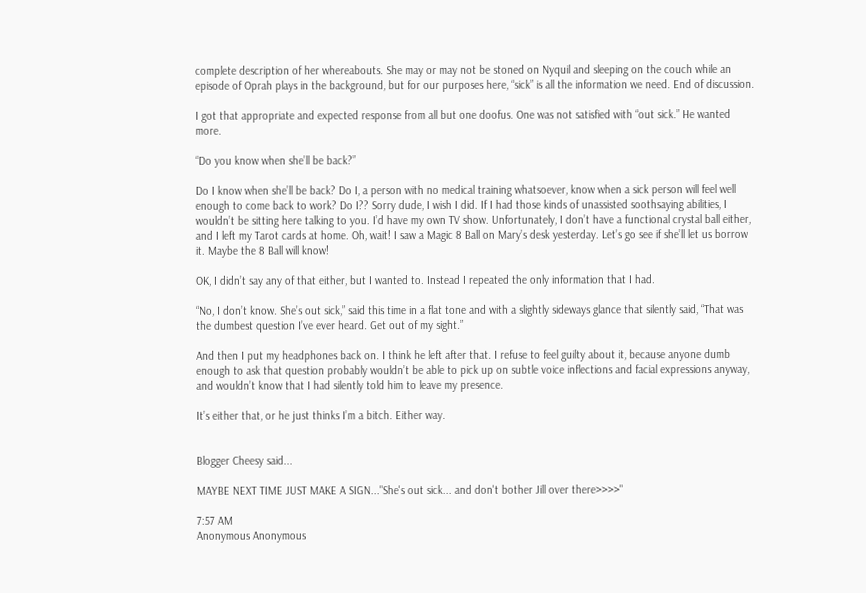complete description of her whereabouts. She may or may not be stoned on Nyquil and sleeping on the couch while an episode of Oprah plays in the background, but for our purposes here, “sick” is all the information we need. End of discussion.

I got that appropriate and expected response from all but one doofus. One was not satisfied with “out sick.” He wanted more.

“Do you know when she’ll be back?”

Do I know when she’ll be back? Do I, a person with no medical training whatsoever, know when a sick person will feel well enough to come back to work? Do I?? Sorry dude, I wish I did. If I had those kinds of unassisted soothsaying abilities, I wouldn’t be sitting here talking to you. I’d have my own TV show. Unfortunately, I don’t have a functional crystal ball either, and I left my Tarot cards at home. Oh, wait! I saw a Magic 8 Ball on Mary’s desk yesterday. Let’s go see if she’ll let us borrow it. Maybe the 8 Ball will know!

OK, I didn’t say any of that either, but I wanted to. Instead I repeated the only information that I had.

“No, I don’t know. She’s out sick,” said this time in a flat tone and with a slightly sideways glance that silently said, “That was the dumbest question I’ve ever heard. Get out of my sight.”

And then I put my headphones back on. I think he left after that. I refuse to feel guilty about it, because anyone dumb enough to ask that question probably wouldn’t be able to pick up on subtle voice inflections and facial expressions anyway, and wouldn’t know that I had silently told him to leave my presence.

It’s either that, or he just thinks I’m a bitch. Either way.


Blogger Cheesy said...

MAYBE NEXT TIME JUST MAKE A SIGN..."She's out sick... and don't bother Jill over there>>>>"

7:57 AM
Anonymous Anonymous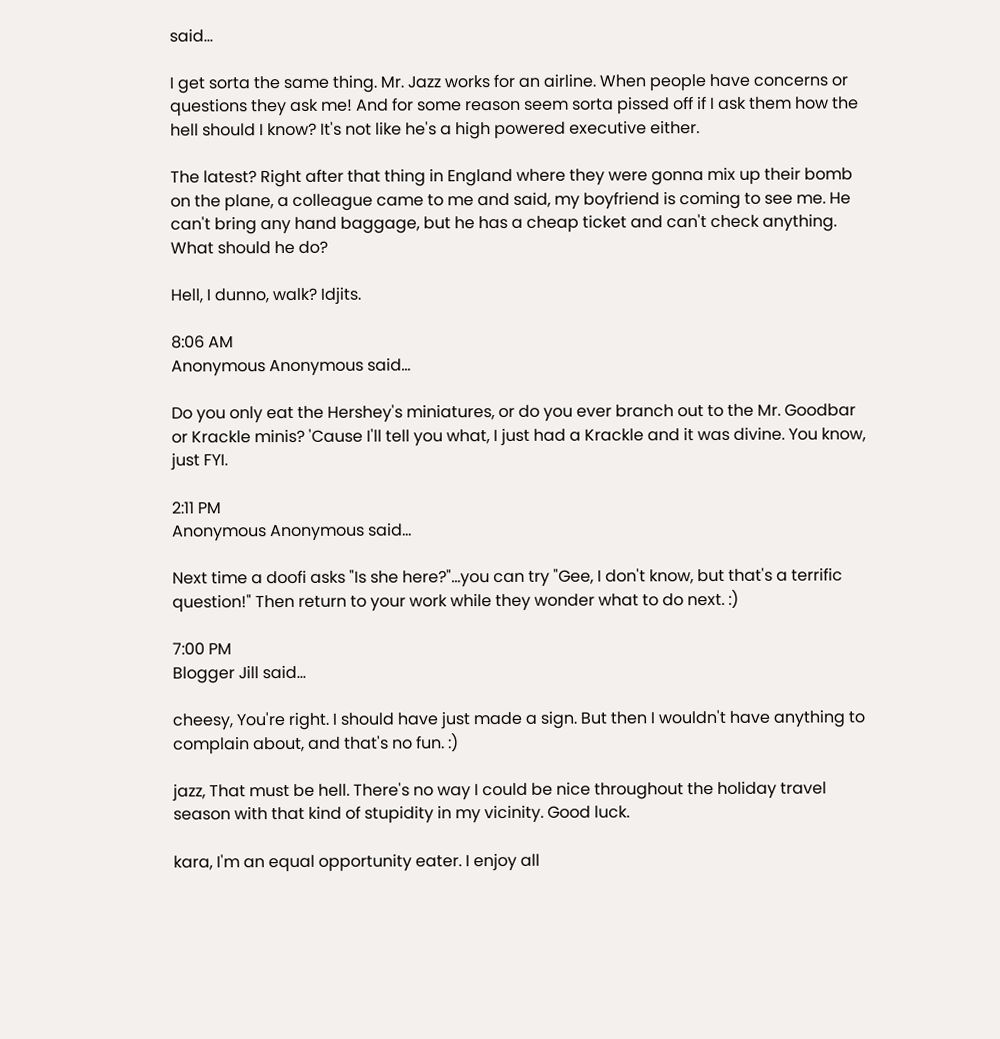said...

I get sorta the same thing. Mr. Jazz works for an airline. When people have concerns or questions they ask me! And for some reason seem sorta pissed off if I ask them how the hell should I know? It's not like he's a high powered executive either.

The latest? Right after that thing in England where they were gonna mix up their bomb on the plane, a colleague came to me and said, my boyfriend is coming to see me. He can't bring any hand baggage, but he has a cheap ticket and can't check anything. What should he do?

Hell, I dunno, walk? Idjits.

8:06 AM
Anonymous Anonymous said...

Do you only eat the Hershey's miniatures, or do you ever branch out to the Mr. Goodbar or Krackle minis? 'Cause I'll tell you what, I just had a Krackle and it was divine. You know, just FYI.

2:11 PM
Anonymous Anonymous said...

Next time a doofi asks "Is she here?"...you can try "Gee, I don't know, but that's a terrific question!" Then return to your work while they wonder what to do next. :)

7:00 PM
Blogger Jill said...

cheesy, You're right. I should have just made a sign. But then I wouldn't have anything to complain about, and that's no fun. :)

jazz, That must be hell. There's no way I could be nice throughout the holiday travel season with that kind of stupidity in my vicinity. Good luck.

kara, I'm an equal opportunity eater. I enjoy all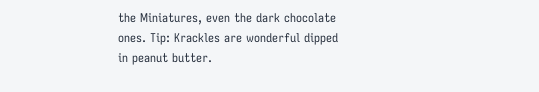the Miniatures, even the dark chocolate ones. Tip: Krackles are wonderful dipped in peanut butter.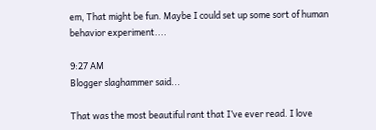em, That might be fun. Maybe I could set up some sort of human behavior experiment....

9:27 AM
Blogger slaghammer said...

That was the most beautiful rant that I’ve ever read. I love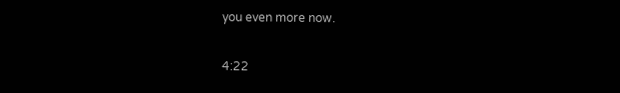you even more now.

4:22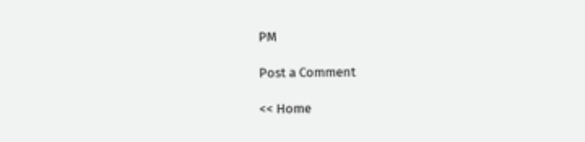PM

Post a Comment

<< Home